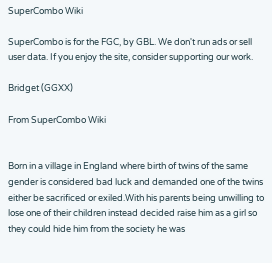SuperCombo Wiki

SuperCombo is for the FGC, by GBL. We don't run ads or sell user data. If you enjoy the site, consider supporting our work.

Bridget (GGXX)

From SuperCombo Wiki


Born in a village in England where birth of twins of the same gender is considered bad luck and demanded one of the twins either be sacrificed or exiled.With his parents being unwilling to lose one of their children instead decided raise him as a girl so they could hide him from the society he was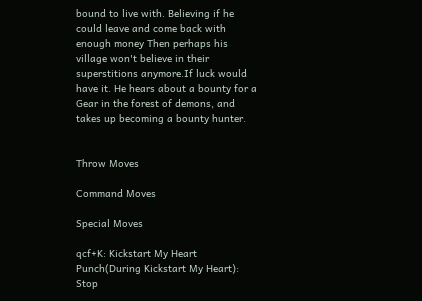bound to live with. Believing if he could leave and come back with enough money Then perhaps his village won't believe in their superstitions anymore.If luck would have it. He hears about a bounty for a Gear in the forest of demons, and takes up becoming a bounty hunter.


Throw Moves

Command Moves

Special Moves

qcf+K: Kickstart My Heart
Punch(During Kickstart My Heart): Stop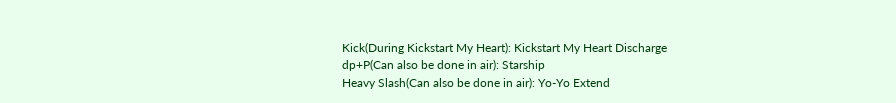Kick(During Kickstart My Heart): Kickstart My Heart Discharge
dp+P(Can also be done in air): Starship
Heavy Slash(Can also be done in air): Yo-Yo Extend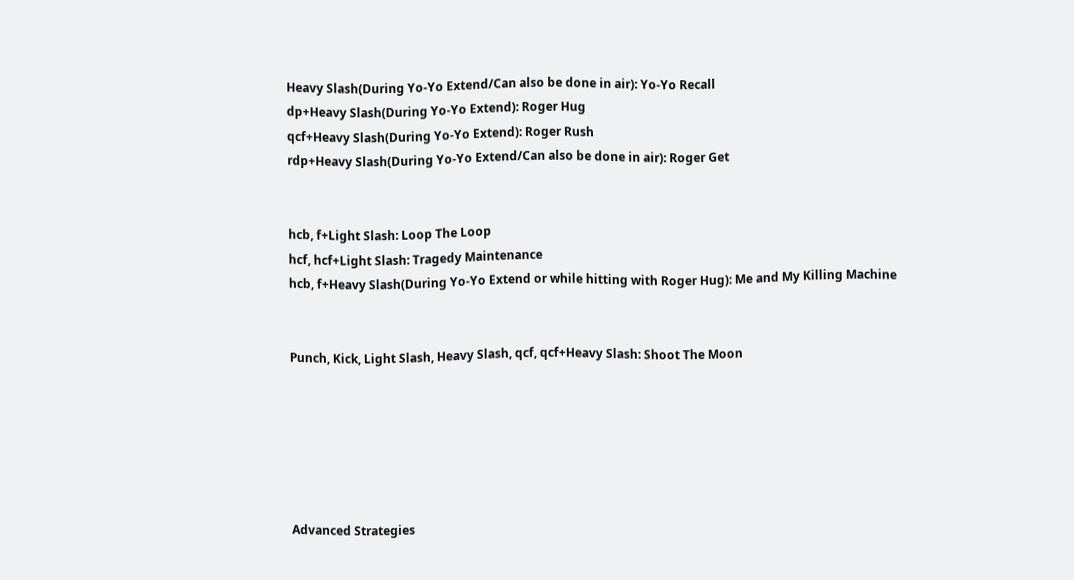Heavy Slash(During Yo-Yo Extend/Can also be done in air): Yo-Yo Recall
dp+Heavy Slash(During Yo-Yo Extend): Roger Hug
qcf+Heavy Slash(During Yo-Yo Extend): Roger Rush
rdp+Heavy Slash(During Yo-Yo Extend/Can also be done in air): Roger Get


hcb, f+Light Slash: Loop The Loop
hcf, hcf+Light Slash: Tragedy Maintenance
hcb, f+Heavy Slash(During Yo-Yo Extend or while hitting with Roger Hug): Me and My Killing Machine


Punch, Kick, Light Slash, Heavy Slash, qcf, qcf+Heavy Slash: Shoot The Moon






Advanced Strategies